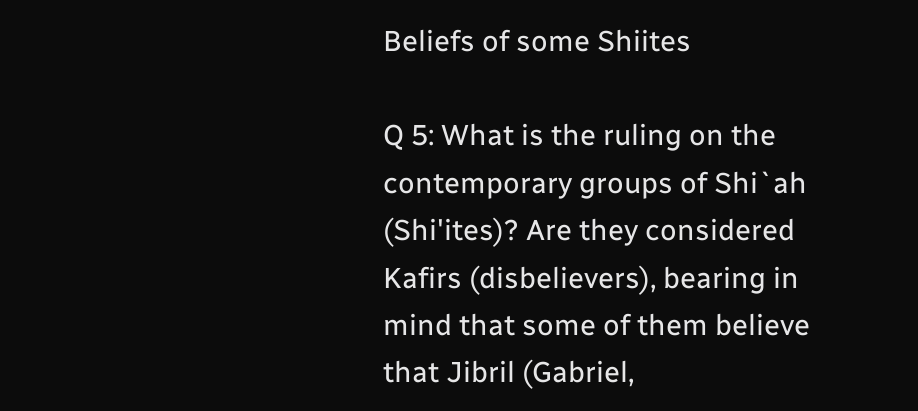Beliefs of some Shiites

Q 5: What is the ruling on the contemporary groups of Shi`ah (Shi'ites)? Are they considered Kafirs (disbelievers), bearing in mind that some of them believe that Jibril (Gabriel,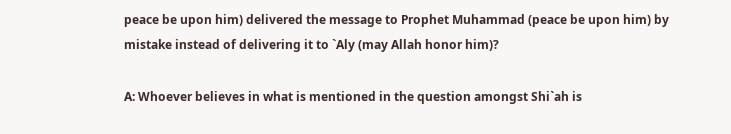peace be upon him) delivered the message to Prophet Muhammad (peace be upon him) by mistake instead of delivering it to `Aly (may Allah honor him)?

A: Whoever believes in what is mentioned in the question amongst Shi`ah is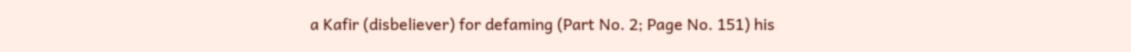a Kafir (disbeliever) for defaming (Part No. 2; Page No. 151) his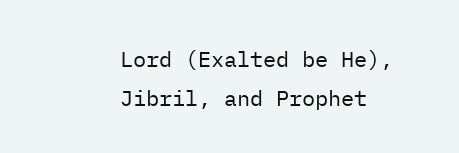Lord (Exalted be He), Jibril, and Prophet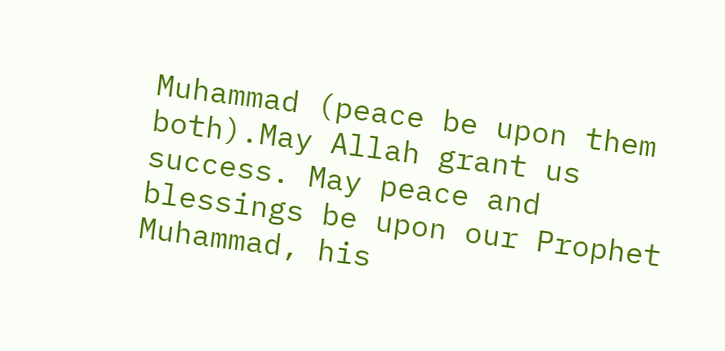Muhammad (peace be upon them both).May Allah grant us success. May peace and blessings be upon our Prophet Muhammad, his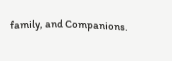family, and Companions.